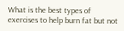What is the best types of exercises to help burn fat but not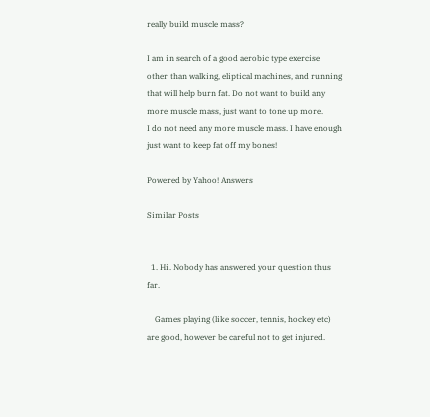really build muscle mass?

I am in search of a good aerobic type exercise other than walking, eliptical machines, and running that will help burn fat. Do not want to build any more muscle mass, just want to tone up more.
I do not need any more muscle mass. I have enough just want to keep fat off my bones!

Powered by Yahoo! Answers

Similar Posts


  1. Hi. Nobody has answered your question thus far.

    Games playing (like soccer, tennis, hockey etc) are good, however be careful not to get injured.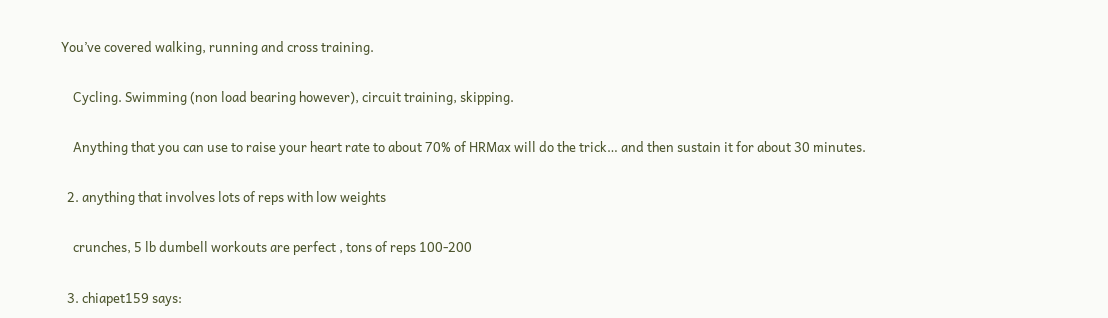You’ve covered walking, running and cross training.

    Cycling. Swimming (non load bearing however), circuit training, skipping.

    Anything that you can use to raise your heart rate to about 70% of HRMax will do the trick… and then sustain it for about 30 minutes.

  2. anything that involves lots of reps with low weights

    crunches, 5 lb dumbell workouts are perfect , tons of reps 100-200

  3. chiapet159 says: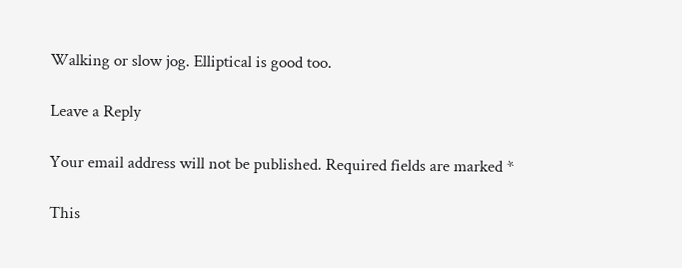Walking or slow jog. Elliptical is good too.

Leave a Reply

Your email address will not be published. Required fields are marked *

This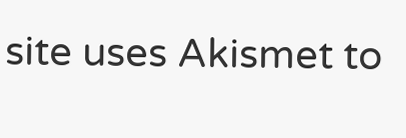site uses Akismet to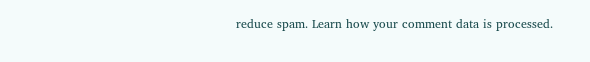reduce spam. Learn how your comment data is processed.